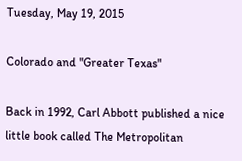Tuesday, May 19, 2015

Colorado and "Greater Texas"

Back in 1992, Carl Abbott published a nice little book called The Metropolitan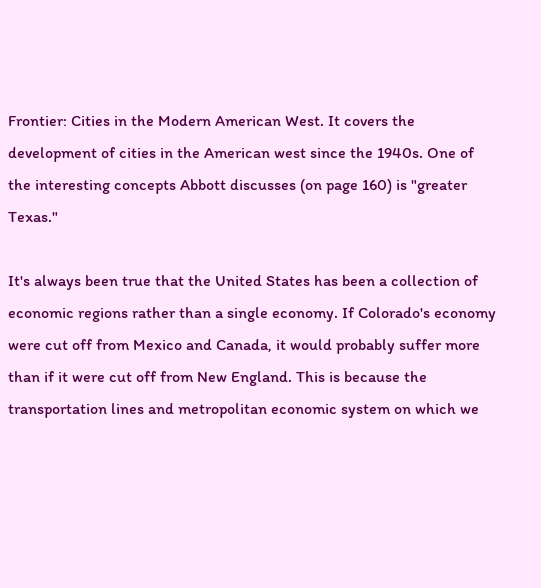Frontier: Cities in the Modern American West. It covers the development of cities in the American west since the 1940s. One of the interesting concepts Abbott discusses (on page 160) is "greater Texas."

It's always been true that the United States has been a collection of economic regions rather than a single economy. If Colorado's economy were cut off from Mexico and Canada, it would probably suffer more than if it were cut off from New England. This is because the transportation lines and metropolitan economic system on which we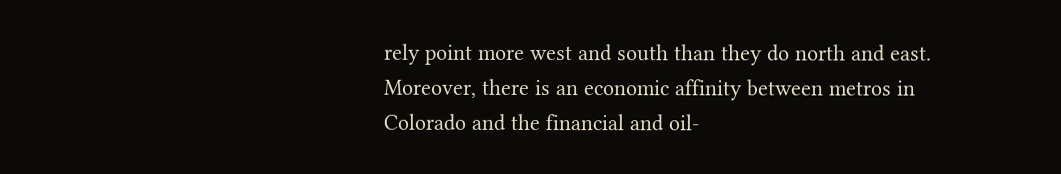rely point more west and south than they do north and east. Moreover, there is an economic affinity between metros in Colorado and the financial and oil-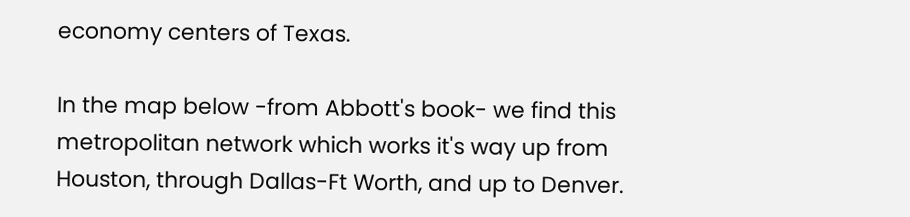economy centers of Texas.

In the map below -from Abbott's book- we find this metropolitan network which works it's way up from Houston, through Dallas-Ft Worth, and up to Denver.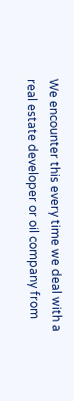We encounter this every time we deal with a real estate developer or oil company from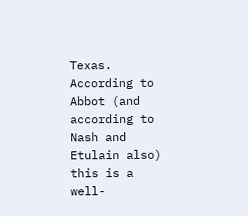Texas. According to Abbot (and according to Nash and Etulain also) this is a well-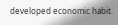developed economic habit.